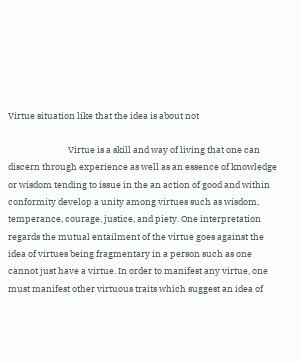Virtue situation like that the idea is about not

                              Virtue is a skill and way of living that one can discern through experience as well as an essence of knowledge or wisdom tending to issue in the an action of good and within conformity develop a unity among virtues such as wisdom, temperance, courage, justice, and piety. One interpretation regards the mutual entailment of the virtue goes against the idea of virtues being fragmentary in a person such as one cannot just have a virtue. In order to manifest any virtue, one must manifest other virtuous traits which suggest an idea of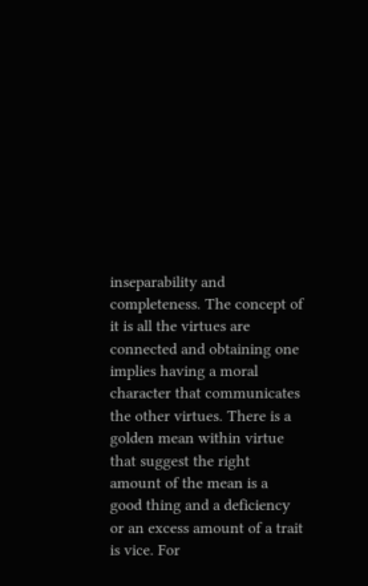inseparability and completeness. The concept of it is all the virtues are connected and obtaining one implies having a moral character that communicates the other virtues. There is a golden mean within virtue that suggest the right amount of the mean is a good thing and a deficiency or an excess amount of a trait is vice. For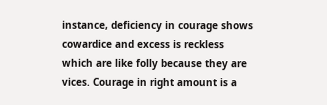instance, deficiency in courage shows cowardice and excess is reckless which are like folly because they are vices. Courage in right amount is a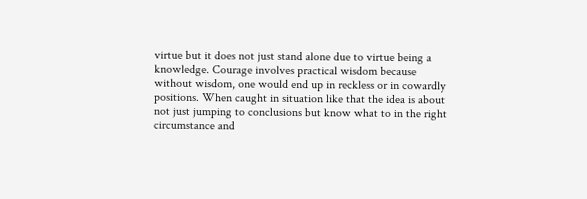virtue but it does not just stand alone due to virtue being a knowledge. Courage involves practical wisdom because without wisdom, one would end up in reckless or in cowardly positions. When caught in situation like that the idea is about not just jumping to conclusions but know what to in the right circumstance and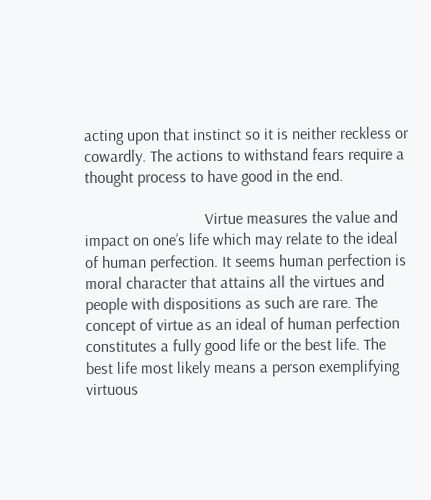acting upon that instinct so it is neither reckless or cowardly. The actions to withstand fears require a thought process to have good in the end.

                              Virtue measures the value and impact on one’s life which may relate to the ideal of human perfection. It seems human perfection is moral character that attains all the virtues and people with dispositions as such are rare. The concept of virtue as an ideal of human perfection constitutes a fully good life or the best life. The best life most likely means a person exemplifying virtuous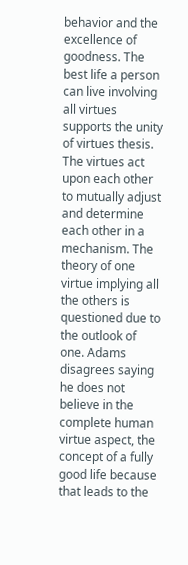behavior and the excellence of goodness. The best life a person can live involving all virtues supports the unity of virtues thesis. The virtues act upon each other to mutually adjust and determine each other in a mechanism. The theory of one virtue implying all the others is questioned due to the outlook of one. Adams disagrees saying he does not believe in the complete human virtue aspect, the concept of a fully good life because that leads to the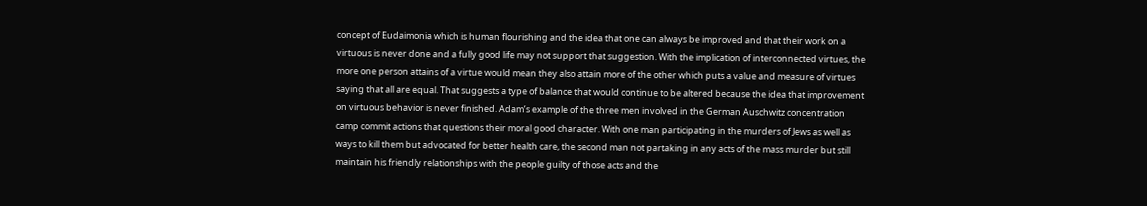concept of Eudaimonia which is human flourishing and the idea that one can always be improved and that their work on a virtuous is never done and a fully good life may not support that suggestion. With the implication of interconnected virtues, the more one person attains of a virtue would mean they also attain more of the other which puts a value and measure of virtues saying that all are equal. That suggests a type of balance that would continue to be altered because the idea that improvement on virtuous behavior is never finished. Adam’s example of the three men involved in the German Auschwitz concentration camp commit actions that questions their moral good character. With one man participating in the murders of Jews as well as ways to kill them but advocated for better health care, the second man not partaking in any acts of the mass murder but still maintain his friendly relationships with the people guilty of those acts and the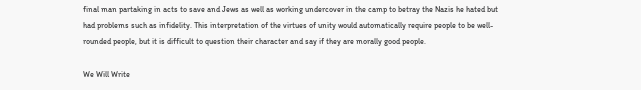final man partaking in acts to save and Jews as well as working undercover in the camp to betray the Nazis he hated but had problems such as infidelity. This interpretation of the virtues of unity would automatically require people to be well-rounded people, but it is difficult to question their character and say if they are morally good people.

We Will Write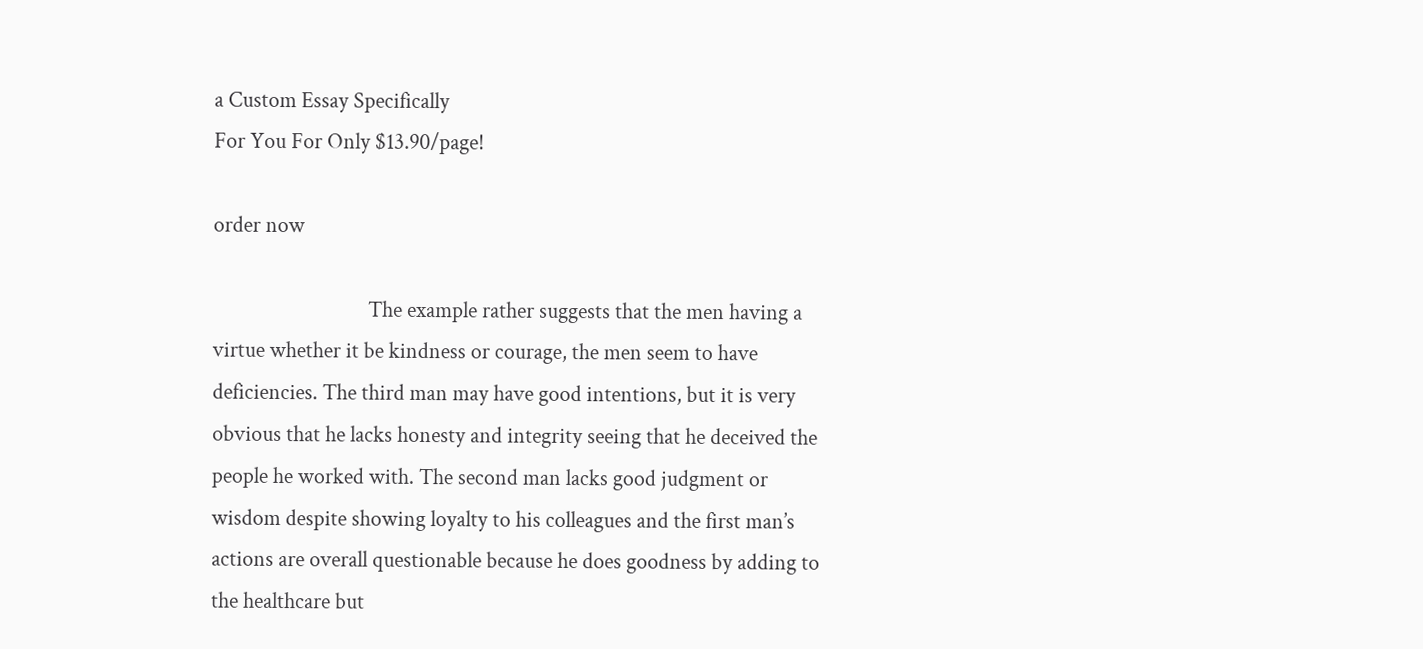a Custom Essay Specifically
For You For Only $13.90/page!

order now

                               The example rather suggests that the men having a virtue whether it be kindness or courage, the men seem to have deficiencies. The third man may have good intentions, but it is very obvious that he lacks honesty and integrity seeing that he deceived the people he worked with. The second man lacks good judgment or wisdom despite showing loyalty to his colleagues and the first man’s actions are overall questionable because he does goodness by adding to the healthcare but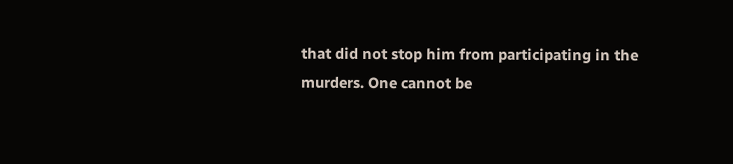that did not stop him from participating in the murders. One cannot be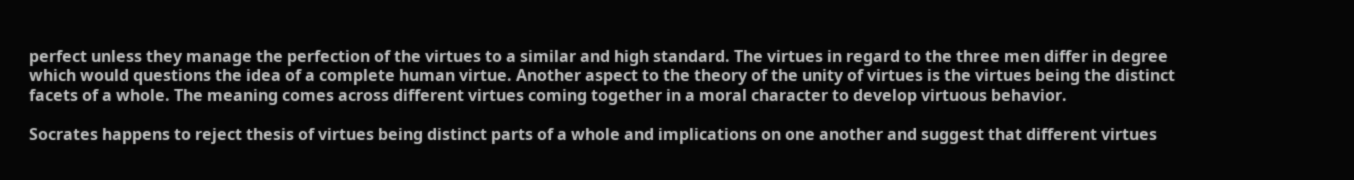perfect unless they manage the perfection of the virtues to a similar and high standard. The virtues in regard to the three men differ in degree which would questions the idea of a complete human virtue. Another aspect to the theory of the unity of virtues is the virtues being the distinct facets of a whole. The meaning comes across different virtues coming together in a moral character to develop virtuous behavior.

Socrates happens to reject thesis of virtues being distinct parts of a whole and implications on one another and suggest that different virtues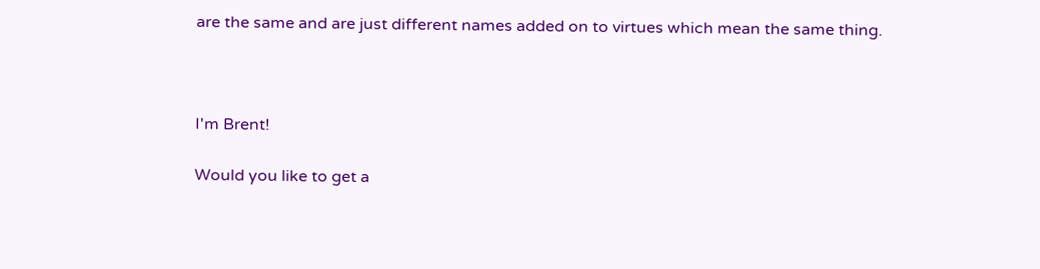are the same and are just different names added on to virtues which mean the same thing.



I'm Brent!

Would you like to get a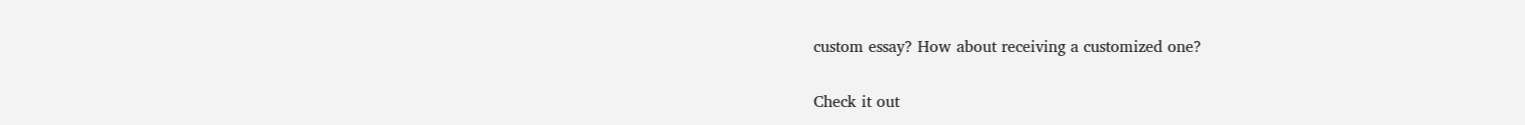custom essay? How about receiving a customized one?

Check it out